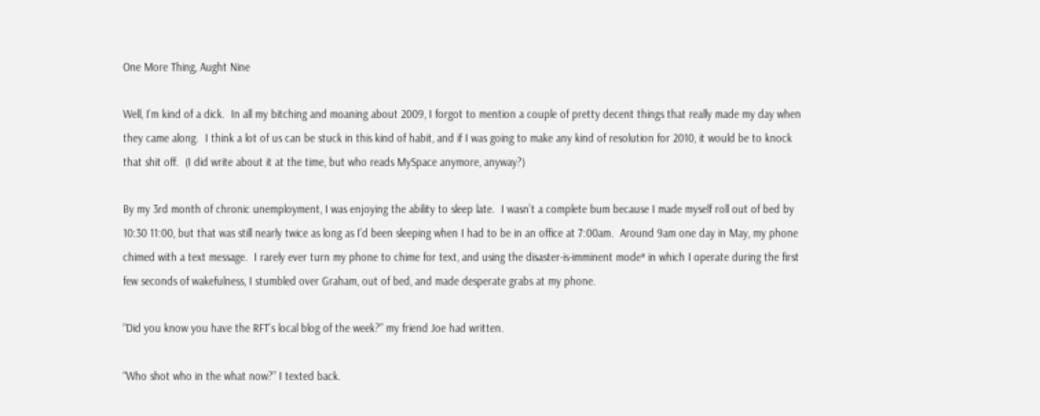One More Thing, Aught Nine

Well, I’m kind of a dick.  In all my bitching and moaning about 2009, I forgot to mention a couple of pretty decent things that really made my day when they came along.  I think a lot of us can be stuck in this kind of habit, and if I was going to make any kind of resolution for 2010, it would be to knock that shit off.  (I did write about it at the time, but who reads MySpace anymore, anyway?)

By my 3rd month of chronic unemployment, I was enjoying the ability to sleep late.  I wasn’t a complete bum because I made myself roll out of bed by 10:30 11:00, but that was still nearly twice as long as I’d been sleeping when I had to be in an office at 7:00am.  Around 9am one day in May, my phone chimed with a text message.  I rarely ever turn my phone to chime for text, and using the disaster-is-imminent mode* in which I operate during the first few seconds of wakefulness, I stumbled over Graham, out of bed, and made desperate grabs at my phone.

“Did you know you have the RFT’s local blog of the week?” my friend Joe had written.

“Who shot who in the what now?” I texted back.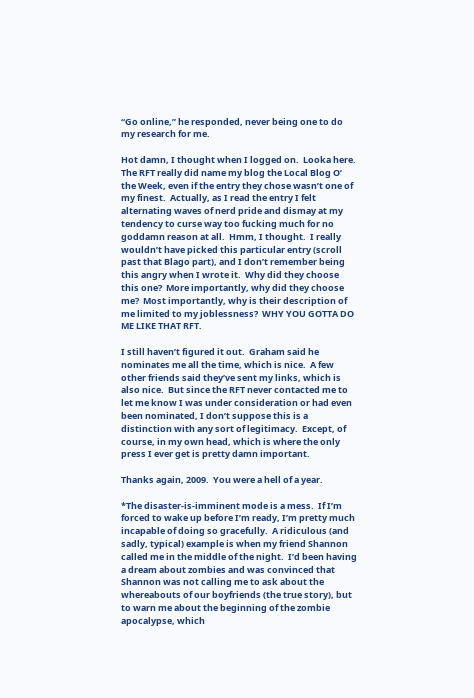“Go online,” he responded, never being one to do my research for me.

Hot damn, I thought when I logged on.  Looka here.  The RFT really did name my blog the Local Blog O’ the Week, even if the entry they chose wasn’t one of my finest.  Actually, as I read the entry I felt alternating waves of nerd pride and dismay at my tendency to curse way too fucking much for no goddamn reason at all.  Hmm, I thought.  I really wouldn’t have picked this particular entry (scroll past that Blago part), and I don’t remember being this angry when I wrote it.  Why did they choose this one?  More importantly, why did they choose me?  Most importantly, why is their description of me limited to my joblessness?  WHY YOU GOTTA DO ME LIKE THAT RFT.

I still haven’t figured it out.  Graham said he nominates me all the time, which is nice.  A few other friends said they’ve sent my links, which is also nice.  But since the RFT never contacted me to let me know I was under consideration or had even been nominated, I don’t suppose this is a distinction with any sort of legitimacy.  Except, of course, in my own head, which is where the only press I ever get is pretty damn important.

Thanks again, 2009.  You were a hell of a year.

*The disaster-is-imminent mode is a mess.  If I’m forced to wake up before I’m ready, I’m pretty much incapable of doing so gracefully.  A ridiculous (and sadly, typical) example is when my friend Shannon called me in the middle of the night.  I’d been having a dream about zombies and was convinced that Shannon was not calling me to ask about the whereabouts of our boyfriends (the true story), but to warn me about the beginning of the zombie apocalypse, which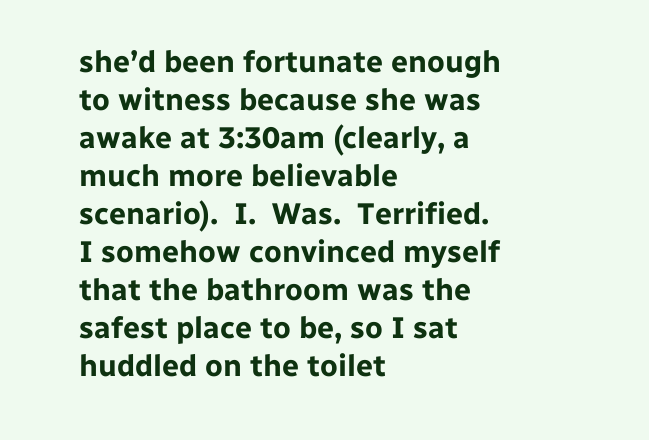she’d been fortunate enough to witness because she was awake at 3:30am (clearly, a much more believable scenario).  I.  Was.  Terrified.  I somehow convinced myself that the bathroom was the safest place to be, so I sat huddled on the toilet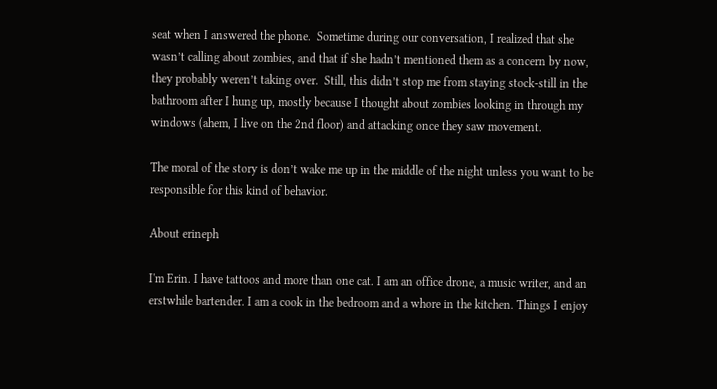seat when I answered the phone.  Sometime during our conversation, I realized that she wasn’t calling about zombies, and that if she hadn’t mentioned them as a concern by now, they probably weren’t taking over.  Still, this didn’t stop me from staying stock-still in the bathroom after I hung up, mostly because I thought about zombies looking in through my windows (ahem, I live on the 2nd floor) and attacking once they saw movement.

The moral of the story is don’t wake me up in the middle of the night unless you want to be responsible for this kind of behavior.

About erineph

I'm Erin. I have tattoos and more than one cat. I am an office drone, a music writer, and an erstwhile bartender. I am a cook in the bedroom and a whore in the kitchen. Things I enjoy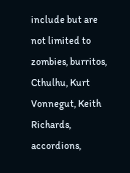include but are not limited to zombies, burritos, Cthulhu, Kurt Vonnegut, Keith Richards, accordions,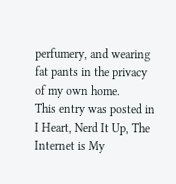perfumery, and wearing fat pants in the privacy of my own home.
This entry was posted in I Heart, Nerd It Up, The Internet is My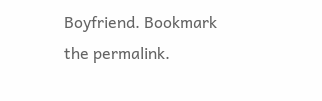Boyfriend. Bookmark the permalink.